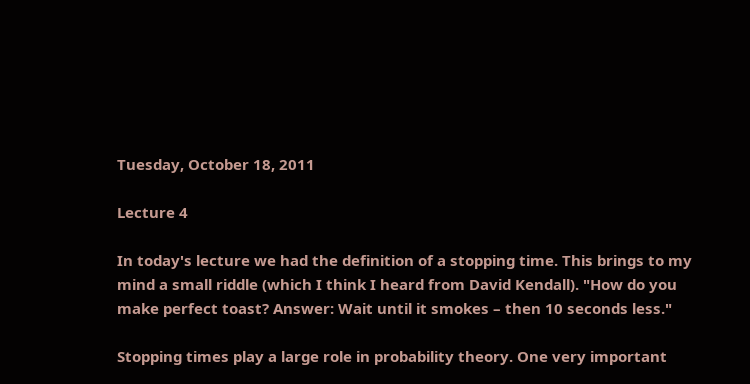Tuesday, October 18, 2011

Lecture 4

In today's lecture we had the definition of a stopping time. This brings to my mind a small riddle (which I think I heard from David Kendall). "How do you make perfect toast? Answer: Wait until it smokes – then 10 seconds less."

Stopping times play a large role in probability theory. One very important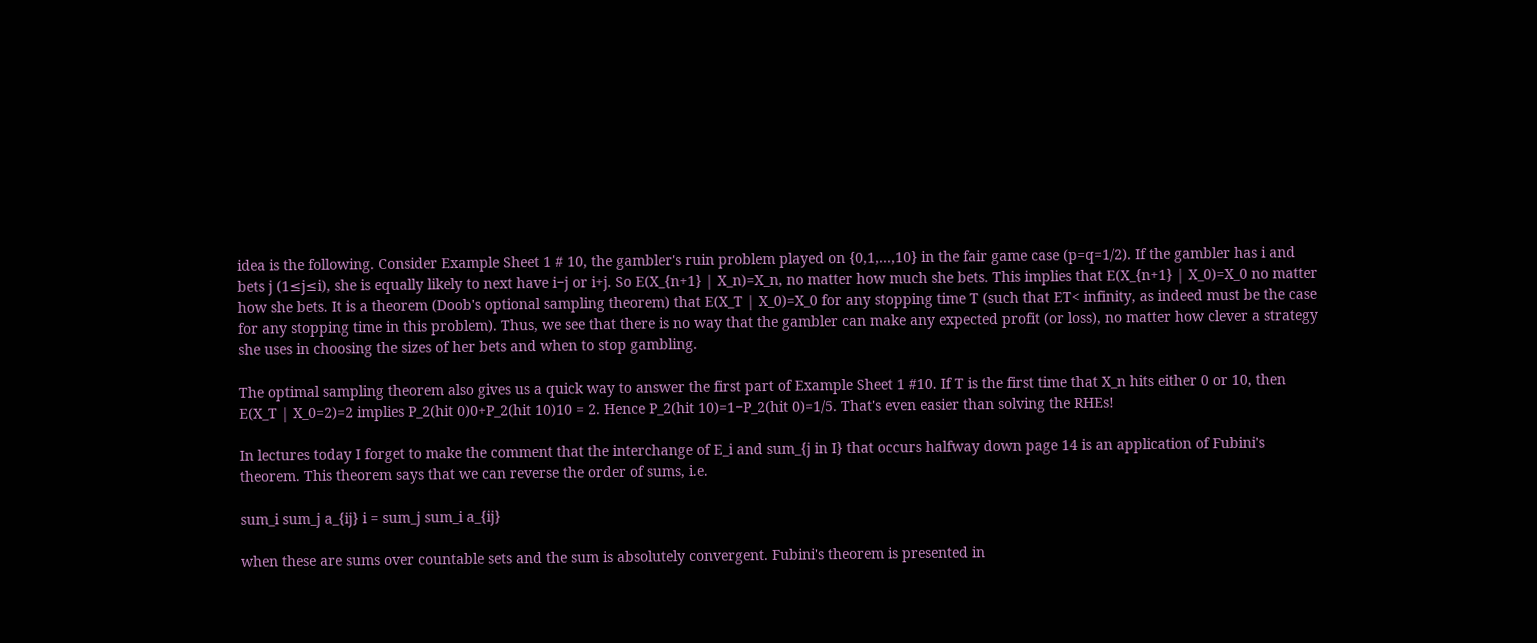idea is the following. Consider Example Sheet 1 # 10, the gambler's ruin problem played on {0,1,...,10} in the fair game case (p=q=1/2). If the gambler has i and bets j (1≤j≤i), she is equally likely to next have i−j or i+j. So E(X_{n+1} | X_n)=X_n, no matter how much she bets. This implies that E(X_{n+1} | X_0)=X_0 no matter how she bets. It is a theorem (Doob's optional sampling theorem) that E(X_T | X_0)=X_0 for any stopping time T (such that ET< infinity, as indeed must be the case for any stopping time in this problem). Thus, we see that there is no way that the gambler can make any expected profit (or loss), no matter how clever a strategy she uses in choosing the sizes of her bets and when to stop gambling.

The optimal sampling theorem also gives us a quick way to answer the first part of Example Sheet 1 #10. If T is the first time that X_n hits either 0 or 10, then E(X_T | X_0=2)=2 implies P_2(hit 0)0+P_2(hit 10)10 = 2. Hence P_2(hit 10)=1−P_2(hit 0)=1/5. That's even easier than solving the RHEs!

In lectures today I forget to make the comment that the interchange of E_i and sum_{j in I} that occurs halfway down page 14 is an application of Fubini's theorem. This theorem says that we can reverse the order of sums, i.e.

sum_i sum_j a_{ij} i = sum_j sum_i a_{ij}

when these are sums over countable sets and the sum is absolutely convergent. Fubini's theorem is presented in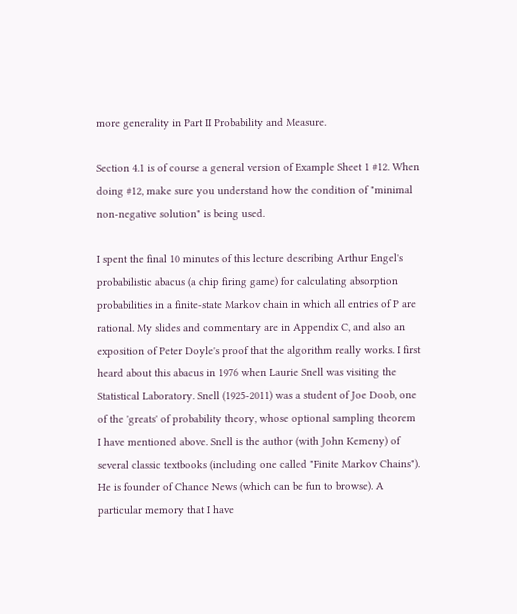more generality in Part II Probability and Measure.

Section 4.1 is of course a general version of Example Sheet 1 #12. When doing #12, make sure you understand how the condition of "minimal non-negative solution" is being used.

I spent the final 10 minutes of this lecture describing Arthur Engel's probabilistic abacus (a chip firing game) for calculating absorption probabilities in a finite-state Markov chain in which all entries of P are rational. My slides and commentary are in Appendix C, and also an exposition of Peter Doyle's proof that the algorithm really works. I first heard about this abacus in 1976 when Laurie Snell was visiting the Statistical Laboratory. Snell (1925-2011) was a student of Joe Doob, one of the 'greats' of probability theory, whose optional sampling theorem I have mentioned above. Snell is the author (with John Kemeny) of several classic textbooks (including one called "Finite Markov Chains"). He is founder of Chance News (which can be fun to browse). A particular memory that I have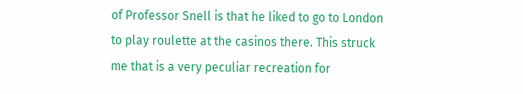of Professor Snell is that he liked to go to London to play roulette at the casinos there. This struck me that is a very peculiar recreation for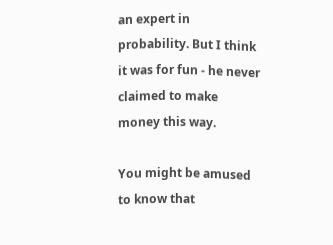an expert in probability. But I think it was for fun - he never claimed to make money this way.

You might be amused to know that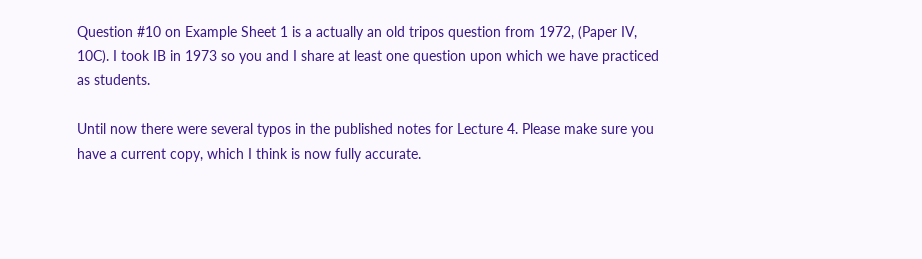Question #10 on Example Sheet 1 is a actually an old tripos question from 1972, (Paper IV, 10C). I took IB in 1973 so you and I share at least one question upon which we have practiced as students.

Until now there were several typos in the published notes for Lecture 4. Please make sure you have a current copy, which I think is now fully accurate.